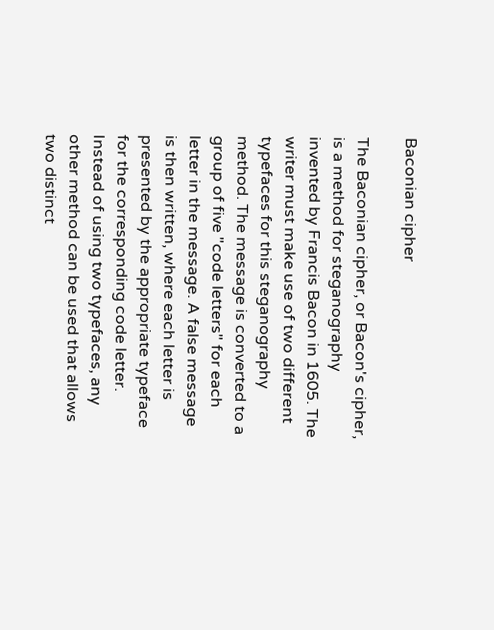Baconian cipher

The Baconian cipher, or Bacon's cipher, is a method for steganography invented by Francis Bacon in 1605. The writer must make use of two different typefaces for this steganography method. The message is converted to a group of five "code letters" for each letter in the message. A false message is then written, where each letter is presented by the appropriate typeface for the corresponding code letter. Instead of using two typefaces, any other method can be used that allows two distinct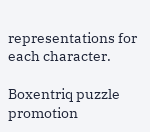representations for each character.

Boxentriq puzzle promotion